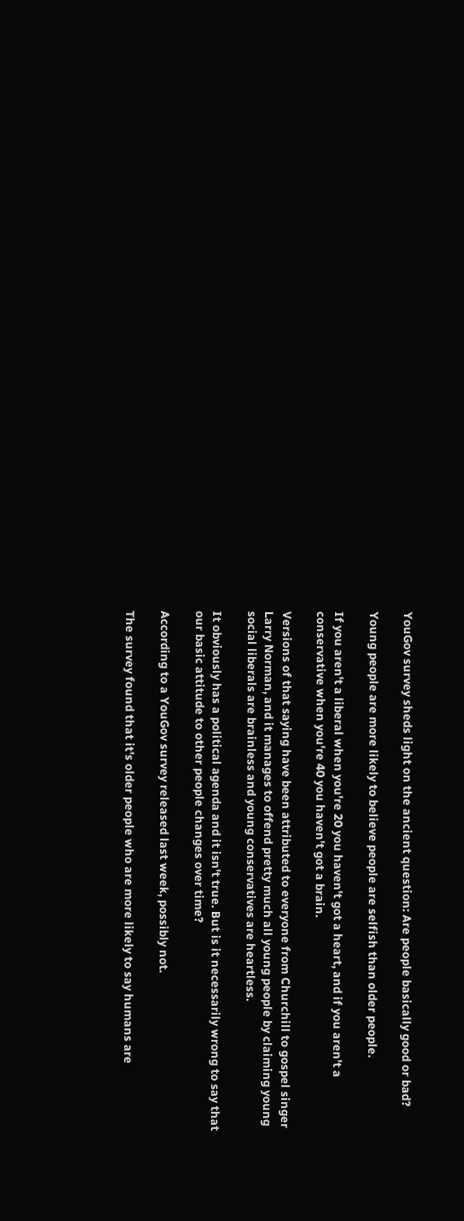YouGov survey sheds light on the ancient question: Are people basically good or bad?

Young people are more likely to believe people are selfish than older people.

If you aren't a liberal when you're 20 you haven't got a heart, and if you aren't a conservative when you're 40 you haven't got a brain.

Versions of that saying have been attributed to everyone from Churchill to gospel singer Larry Norman, and it manages to offend pretty much all young people by claiming young social liberals are brainless and young conservatives are heartless.

It obviously has a political agenda and it isn't true. But is it necessarily wrong to say that our basic attitude to other people changes over time?

According to a YouGov survey released last week, possibly not.

The survey found that it's older people who are more likely to say humans are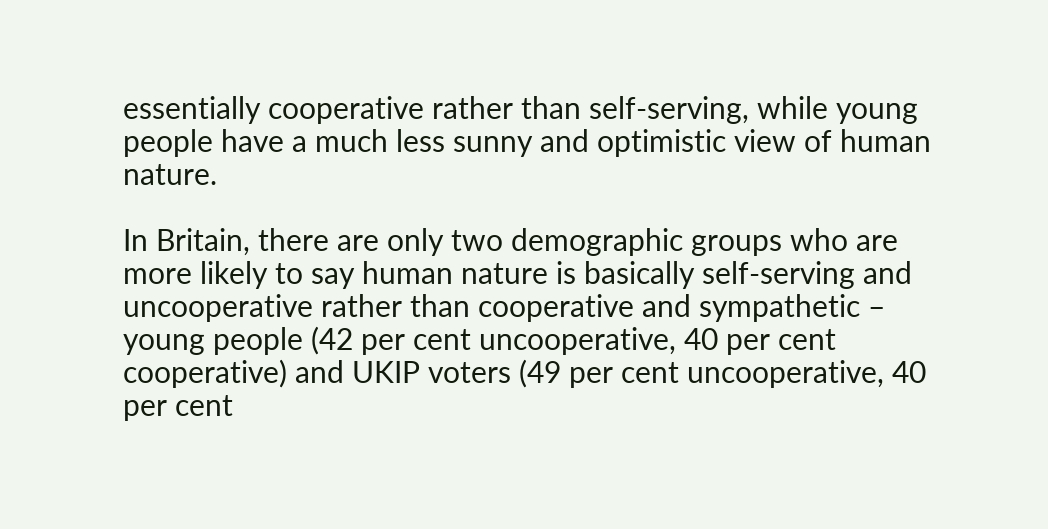essentially cooperative rather than self-serving, while young people have a much less sunny and optimistic view of human nature.

In Britain, there are only two demographic groups who are more likely to say human nature is basically self-serving and uncooperative rather than cooperative and sympathetic – young people (42 per cent uncooperative, 40 per cent cooperative) and UKIP voters (49 per cent uncooperative, 40 per cent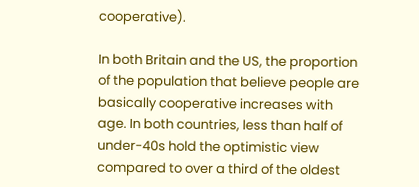cooperative).

In both Britain and the US, the proportion of the population that believe people are basically cooperative increases with age. In both countries, less than half of under-40s hold the optimistic view compared to over a third of the oldest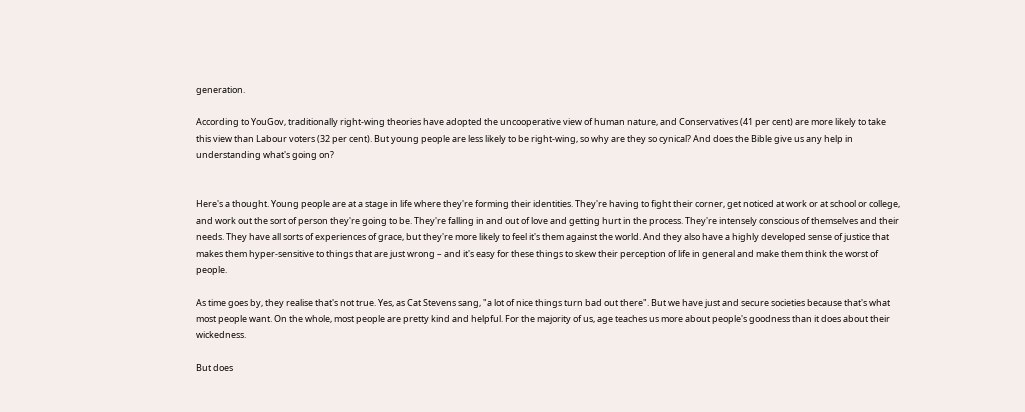generation.

According to YouGov, traditionally right-wing theories have adopted the uncooperative view of human nature, and Conservatives (41 per cent) are more likely to take this view than Labour voters (32 per cent). But young people are less likely to be right-wing, so why are they so cynical? And does the Bible give us any help in understanding what's going on?


Here's a thought. Young people are at a stage in life where they're forming their identities. They're having to fight their corner, get noticed at work or at school or college, and work out the sort of person they're going to be. They're falling in and out of love and getting hurt in the process. They're intensely conscious of themselves and their needs. They have all sorts of experiences of grace, but they're more likely to feel it's them against the world. And they also have a highly developed sense of justice that makes them hyper-sensitive to things that are just wrong – and it's easy for these things to skew their perception of life in general and make them think the worst of people.

As time goes by, they realise that's not true. Yes, as Cat Stevens sang, "a lot of nice things turn bad out there". But we have just and secure societies because that's what most people want. On the whole, most people are pretty kind and helpful. For the majority of us, age teaches us more about people's goodness than it does about their wickedness.

But does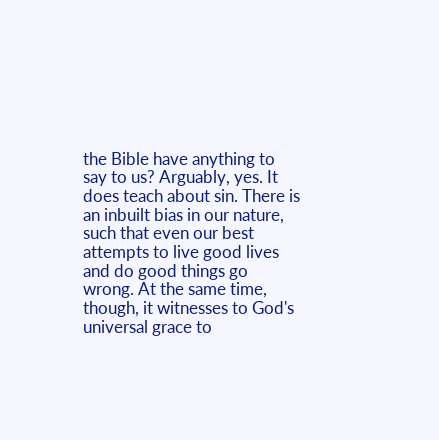the Bible have anything to say to us? Arguably, yes. It does teach about sin. There is an inbuilt bias in our nature, such that even our best attempts to live good lives and do good things go wrong. At the same time, though, it witnesses to God's universal grace to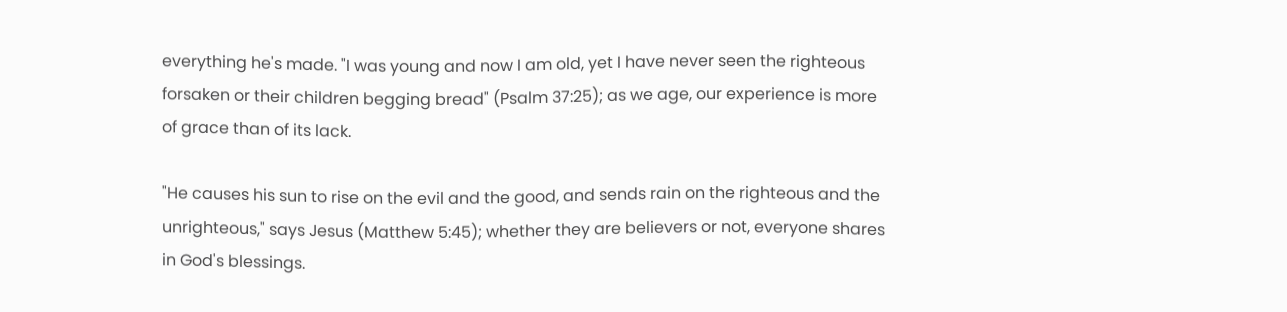everything he's made. "I was young and now I am old, yet I have never seen the righteous forsaken or their children begging bread" (Psalm 37:25); as we age, our experience is more of grace than of its lack.

"He causes his sun to rise on the evil and the good, and sends rain on the righteous and the unrighteous," says Jesus (Matthew 5:45); whether they are believers or not, everyone shares in God's blessings.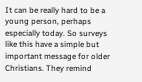It can be really hard to be a young person, perhaps especially today. So surveys like this have a simple but important message for older Christians. They remind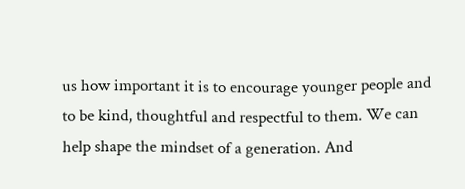us how important it is to encourage younger people and to be kind, thoughtful and respectful to them. We can help shape the mindset of a generation. And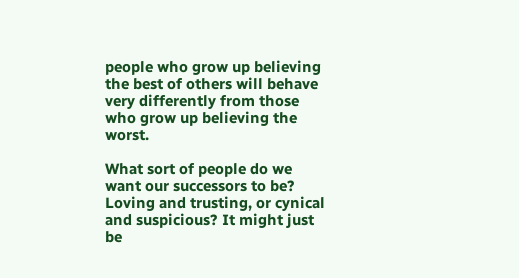people who grow up believing the best of others will behave very differently from those who grow up believing the worst.

What sort of people do we want our successors to be? Loving and trusting, or cynical and suspicious? It might just be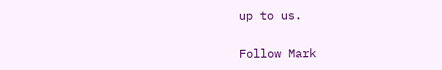up to us.

Follow Mark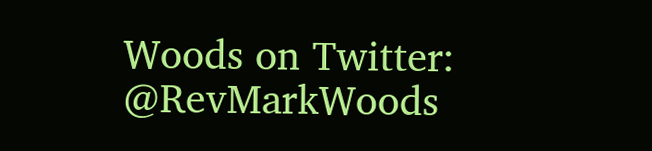Woods on Twitter: @RevMarkWoods